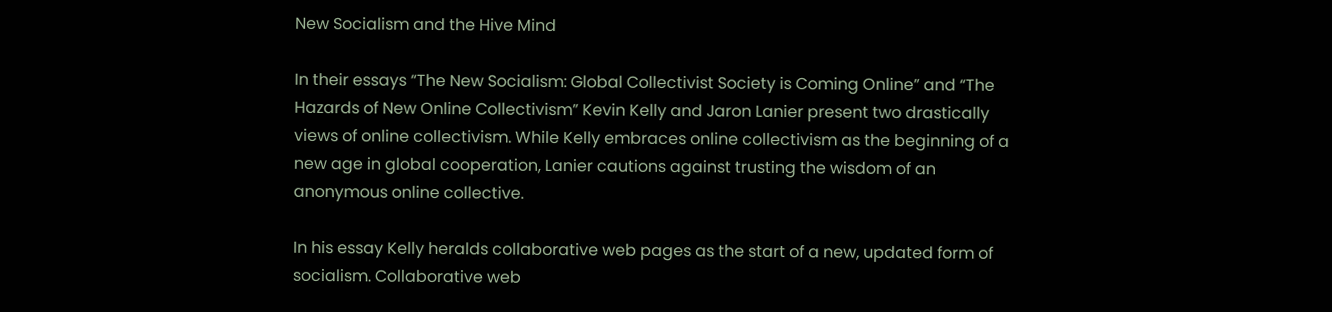New Socialism and the Hive Mind

In their essays “The New Socialism: Global Collectivist Society is Coming Online” and “The Hazards of New Online Collectivism” Kevin Kelly and Jaron Lanier present two drastically views of online collectivism. While Kelly embraces online collectivism as the beginning of a new age in global cooperation, Lanier cautions against trusting the wisdom of an anonymous online collective.

In his essay Kelly heralds collaborative web pages as the start of a new, updated form of socialism. Collaborative web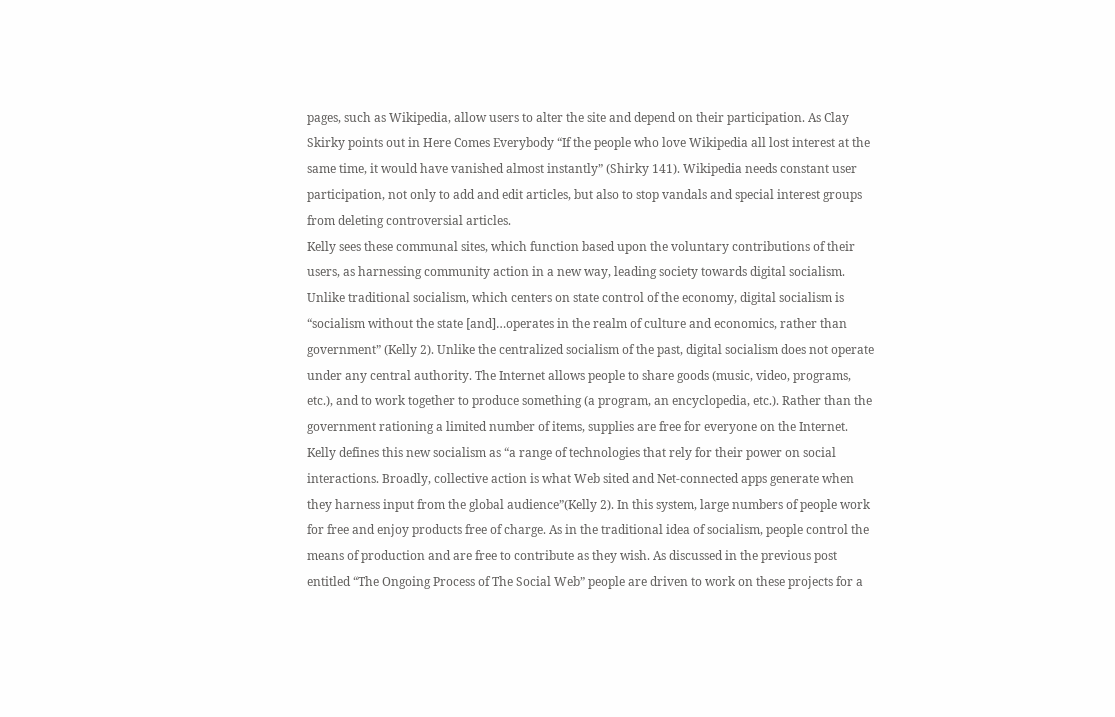pages, such as Wikipedia, allow users to alter the site and depend on their participation. As Clay Skirky points out in Here Comes Everybody “If the people who love Wikipedia all lost interest at the same time, it would have vanished almost instantly” (Shirky 141). Wikipedia needs constant user participation, not only to add and edit articles, but also to stop vandals and special interest groups from deleting controversial articles.
Kelly sees these communal sites, which function based upon the voluntary contributions of their users, as harnessing community action in a new way, leading society towards digital socialism. Unlike traditional socialism, which centers on state control of the economy, digital socialism is “socialism without the state [and]…operates in the realm of culture and economics, rather than government” (Kelly 2). Unlike the centralized socialism of the past, digital socialism does not operate under any central authority. The Internet allows people to share goods (music, video, programs, etc.), and to work together to produce something (a program, an encyclopedia, etc.). Rather than the government rationing a limited number of items, supplies are free for everyone on the Internet.
Kelly defines this new socialism as “a range of technologies that rely for their power on social interactions. Broadly, collective action is what Web sited and Net-connected apps generate when they harness input from the global audience”(Kelly 2). In this system, large numbers of people work for free and enjoy products free of charge. As in the traditional idea of socialism, people control the means of production and are free to contribute as they wish. As discussed in the previous post entitled “The Ongoing Process of The Social Web” people are driven to work on these projects for a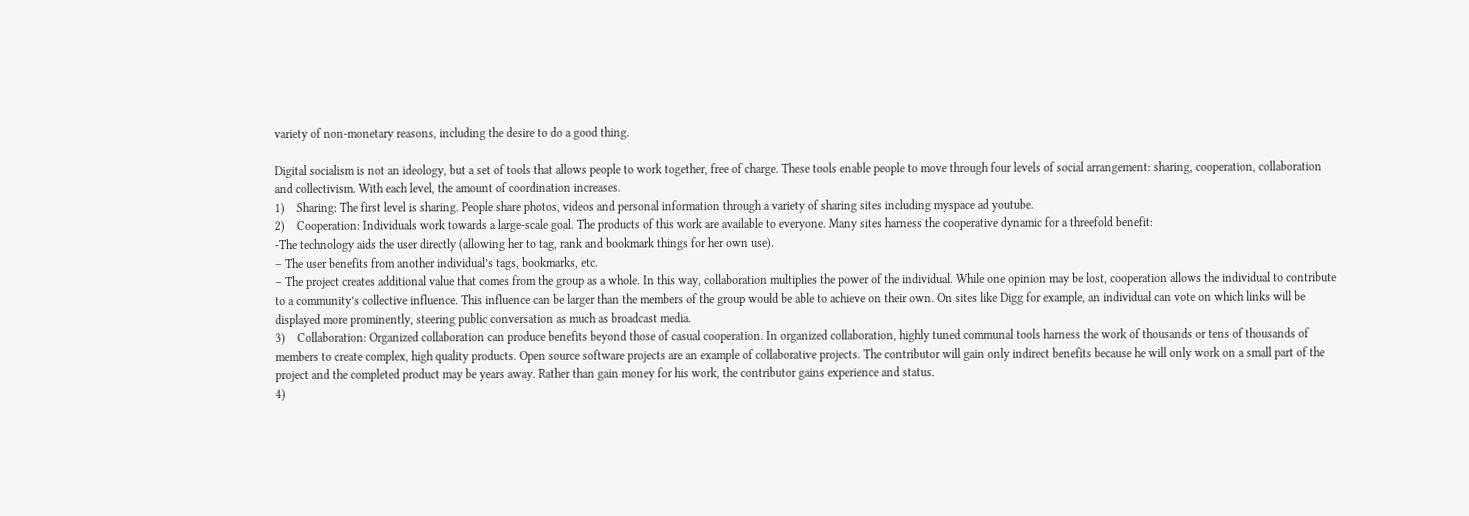variety of non-monetary reasons, including the desire to do a good thing.

Digital socialism is not an ideology, but a set of tools that allows people to work together, free of charge. These tools enable people to move through four levels of social arrangement: sharing, cooperation, collaboration and collectivism. With each level, the amount of coordination increases.
1)    Sharing: The first level is sharing. People share photos, videos and personal information through a variety of sharing sites including myspace ad youtube.
2)    Cooperation: Individuals work towards a large-scale goal. The products of this work are available to everyone. Many sites harness the cooperative dynamic for a threefold benefit:
-The technology aids the user directly (allowing her to tag, rank and bookmark things for her own use).
– The user benefits from another individual’s tags, bookmarks, etc.
– The project creates additional value that comes from the group as a whole. In this way, collaboration multiplies the power of the individual. While one opinion may be lost, cooperation allows the individual to contribute to a community’s collective influence. This influence can be larger than the members of the group would be able to achieve on their own. On sites like Digg for example, an individual can vote on which links will be displayed more prominently, steering public conversation as much as broadcast media.
3)    Collaboration: Organized collaboration can produce benefits beyond those of casual cooperation. In organized collaboration, highly tuned communal tools harness the work of thousands or tens of thousands of members to create complex, high quality products. Open source software projects are an example of collaborative projects. The contributor will gain only indirect benefits because he will only work on a small part of the project and the completed product may be years away. Rather than gain money for his work, the contributor gains experience and status.
4)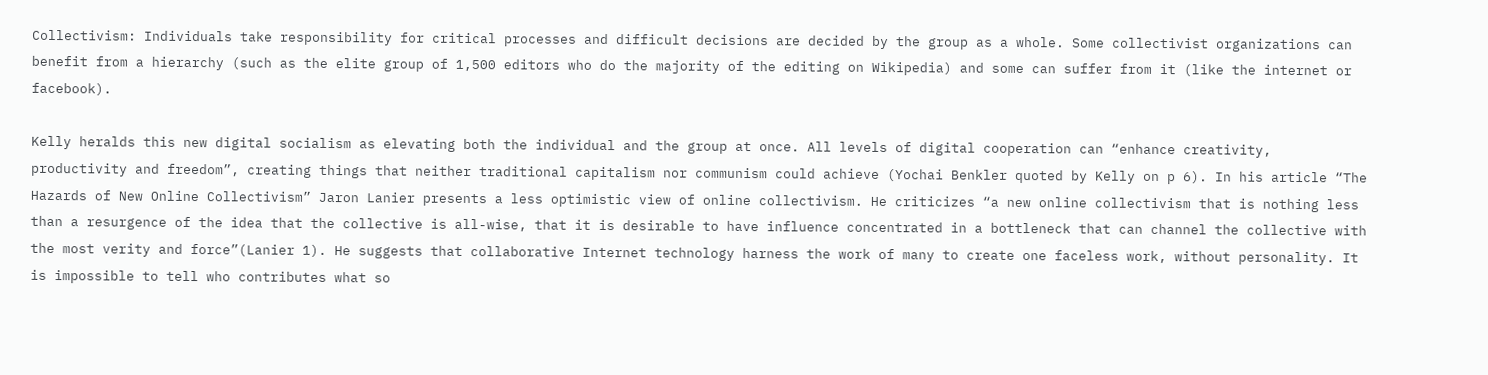Collectivism: Individuals take responsibility for critical processes and difficult decisions are decided by the group as a whole. Some collectivist organizations can benefit from a hierarchy (such as the elite group of 1,500 editors who do the majority of the editing on Wikipedia) and some can suffer from it (like the internet or facebook).

Kelly heralds this new digital socialism as elevating both the individual and the group at once. All levels of digital cooperation can “enhance creativity, productivity and freedom”, creating things that neither traditional capitalism nor communism could achieve (Yochai Benkler quoted by Kelly on p 6). In his article “The Hazards of New Online Collectivism” Jaron Lanier presents a less optimistic view of online collectivism. He criticizes “a new online collectivism that is nothing less than a resurgence of the idea that the collective is all-wise, that it is desirable to have influence concentrated in a bottleneck that can channel the collective with the most verity and force”(Lanier 1). He suggests that collaborative Internet technology harness the work of many to create one faceless work, without personality. It is impossible to tell who contributes what so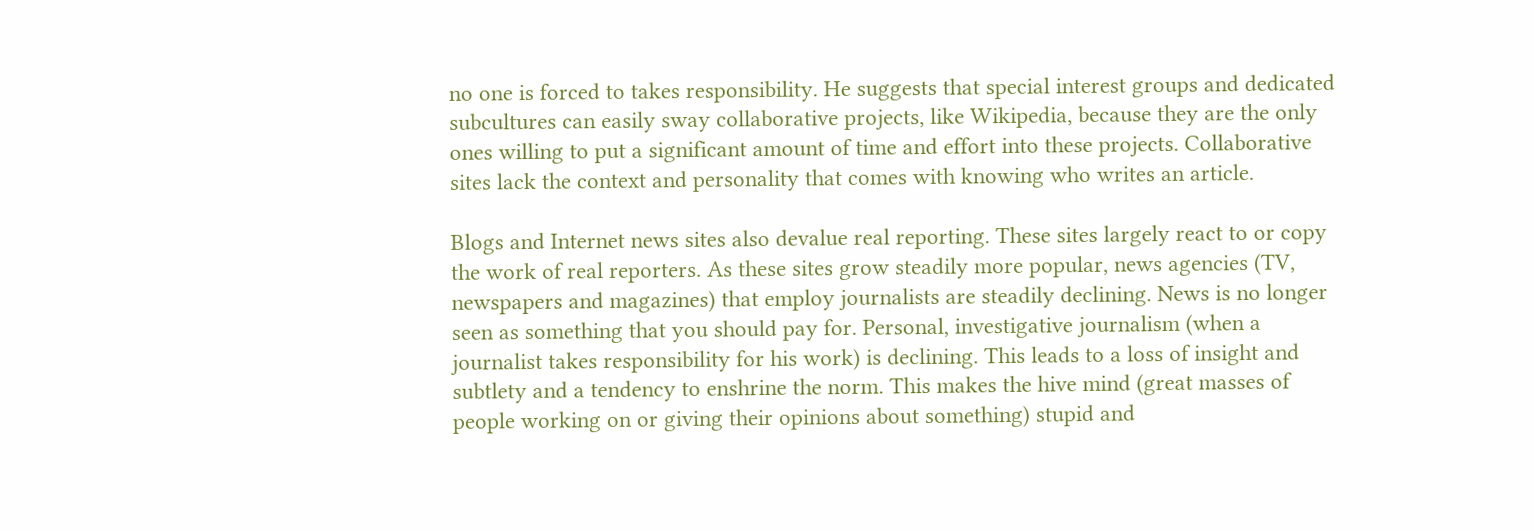no one is forced to takes responsibility. He suggests that special interest groups and dedicated subcultures can easily sway collaborative projects, like Wikipedia, because they are the only ones willing to put a significant amount of time and effort into these projects. Collaborative sites lack the context and personality that comes with knowing who writes an article.

Blogs and Internet news sites also devalue real reporting. These sites largely react to or copy the work of real reporters. As these sites grow steadily more popular, news agencies (TV, newspapers and magazines) that employ journalists are steadily declining. News is no longer seen as something that you should pay for. Personal, investigative journalism (when a journalist takes responsibility for his work) is declining. This leads to a loss of insight and subtlety and a tendency to enshrine the norm. This makes the hive mind (great masses of people working on or giving their opinions about something) stupid and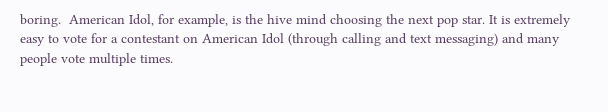boring.  American Idol, for example, is the hive mind choosing the next pop star. It is extremely easy to vote for a contestant on American Idol (through calling and text messaging) and many people vote multiple times.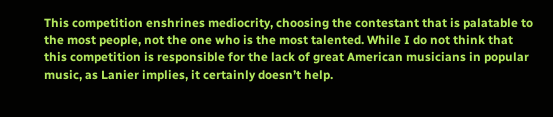This competition enshrines mediocrity, choosing the contestant that is palatable to the most people, not the one who is the most talented. While I do not think that this competition is responsible for the lack of great American musicians in popular music, as Lanier implies, it certainly doesn’t help.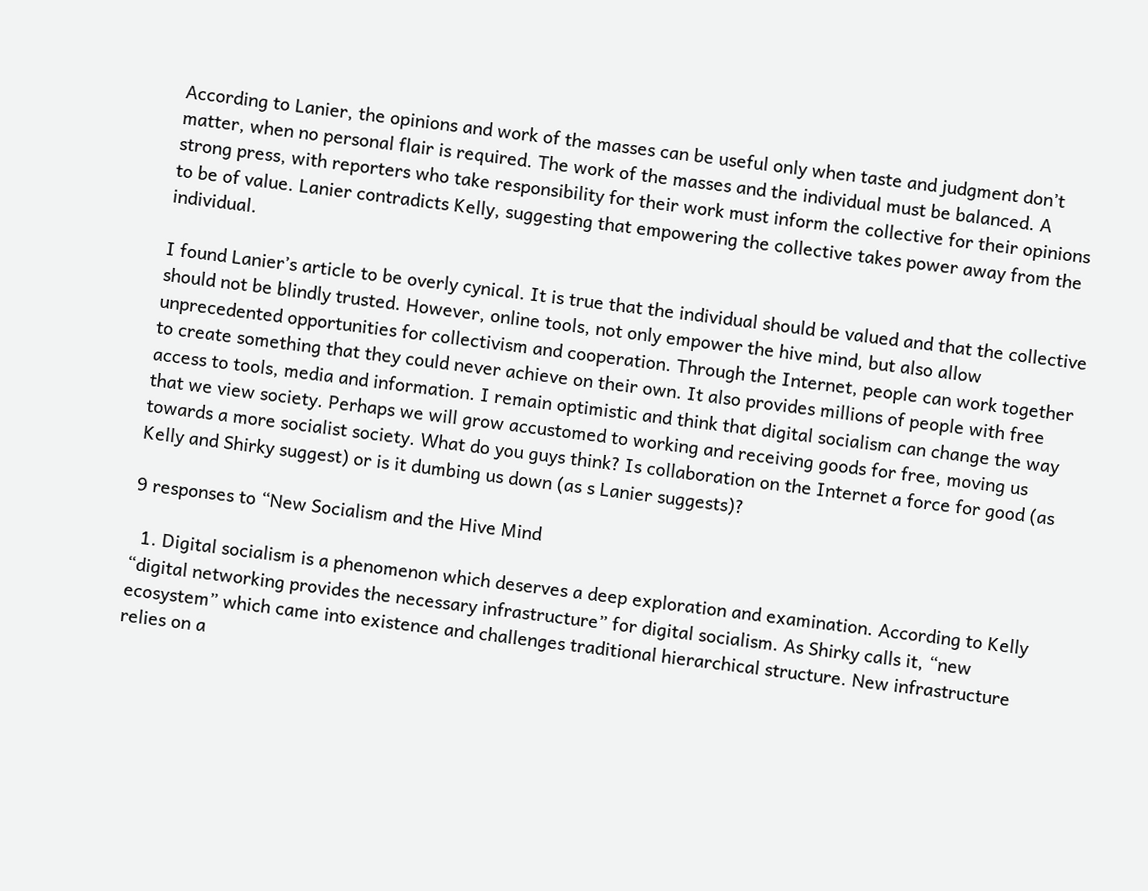According to Lanier, the opinions and work of the masses can be useful only when taste and judgment don’t matter, when no personal flair is required. The work of the masses and the individual must be balanced. A strong press, with reporters who take responsibility for their work must inform the collective for their opinions to be of value. Lanier contradicts Kelly, suggesting that empowering the collective takes power away from the individual.

I found Lanier’s article to be overly cynical. It is true that the individual should be valued and that the collective should not be blindly trusted. However, online tools, not only empower the hive mind, but also allow unprecedented opportunities for collectivism and cooperation. Through the Internet, people can work together to create something that they could never achieve on their own. It also provides millions of people with free access to tools, media and information. I remain optimistic and think that digital socialism can change the way that we view society. Perhaps we will grow accustomed to working and receiving goods for free, moving us towards a more socialist society. What do you guys think? Is collaboration on the Internet a force for good (as Kelly and Shirky suggest) or is it dumbing us down (as s Lanier suggests)?

9 responses to “New Socialism and the Hive Mind

  1. Digital socialism is a phenomenon which deserves a deep exploration and examination. According to Kelly “digital networking provides the necessary infrastructure” for digital socialism. As Shirky calls it, “new ecosystem” which came into existence and challenges traditional hierarchical structure. New infrastructure relies on a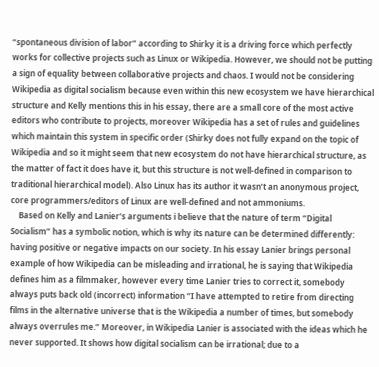“spontaneous division of labor” according to Shirky it is a driving force which perfectly works for collective projects such as Linux or Wikipedia. However, we should not be putting a sign of equality between collaborative projects and chaos. I would not be considering Wikipedia as digital socialism because even within this new ecosystem we have hierarchical structure and Kelly mentions this in his essay, there are a small core of the most active editors who contribute to projects, moreover Wikipedia has a set of rules and guidelines which maintain this system in specific order (Shirky does not fully expand on the topic of Wikipedia and so it might seem that new ecosystem do not have hierarchical structure, as the matter of fact it does have it, but this structure is not well-defined in comparison to traditional hierarchical model). Also Linux has its author it wasn’t an anonymous project, core programmers/editors of Linux are well-defined and not ammoniums.
    Based on Kelly and Lanier’s arguments i believe that the nature of term “Digital Socialism” has a symbolic notion, which is why its nature can be determined differently: having positive or negative impacts on our society. In his essay Lanier brings personal example of how Wikipedia can be misleading and irrational, he is saying that Wikipedia defines him as a filmmaker, however every time Lanier tries to correct it, somebody always puts back old (incorrect) information “I have attempted to retire from directing films in the alternative universe that is the Wikipedia a number of times, but somebody always overrules me.” Moreover, in Wikipedia Lanier is associated with the ideas which he never supported. It shows how digital socialism can be irrational; due to a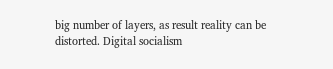big number of layers, as result reality can be distorted. Digital socialism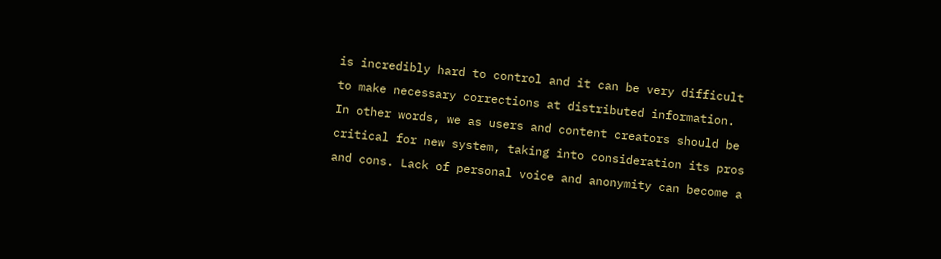is incredibly hard to control and it can be very difficult to make necessary corrections at distributed information. In other words, we as users and content creators should be critical for new system, taking into consideration its pros and cons. Lack of personal voice and anonymity can become a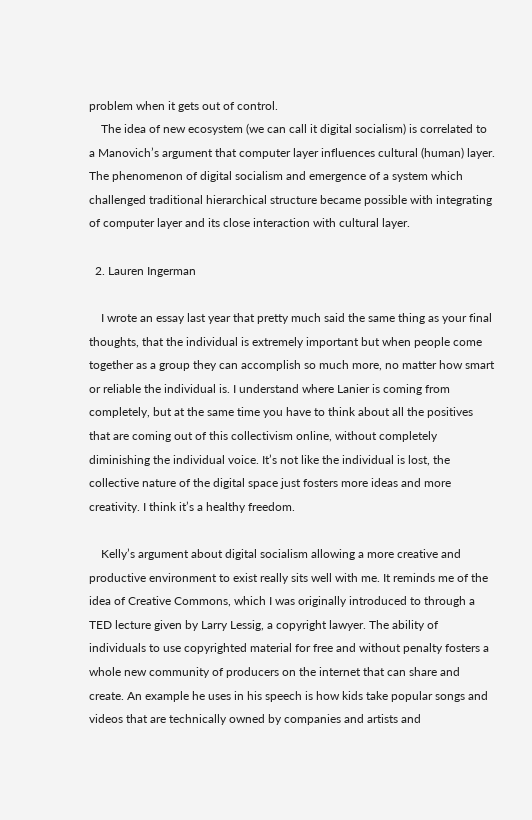problem when it gets out of control.
    The idea of new ecosystem (we can call it digital socialism) is correlated to a Manovich’s argument that computer layer influences cultural (human) layer. The phenomenon of digital socialism and emergence of a system which challenged traditional hierarchical structure became possible with integrating of computer layer and its close interaction with cultural layer.

  2. Lauren Ingerman

    I wrote an essay last year that pretty much said the same thing as your final thoughts, that the individual is extremely important but when people come together as a group they can accomplish so much more, no matter how smart or reliable the individual is. I understand where Lanier is coming from completely, but at the same time you have to think about all the positives that are coming out of this collectivism online, without completely diminishing the individual voice. It’s not like the individual is lost, the collective nature of the digital space just fosters more ideas and more creativity. I think it’s a healthy freedom.

    Kelly’s argument about digital socialism allowing a more creative and productive environment to exist really sits well with me. It reminds me of the idea of Creative Commons, which I was originally introduced to through a TED lecture given by Larry Lessig, a copyright lawyer. The ability of individuals to use copyrighted material for free and without penalty fosters a whole new community of producers on the internet that can share and create. An example he uses in his speech is how kids take popular songs and videos that are technically owned by companies and artists and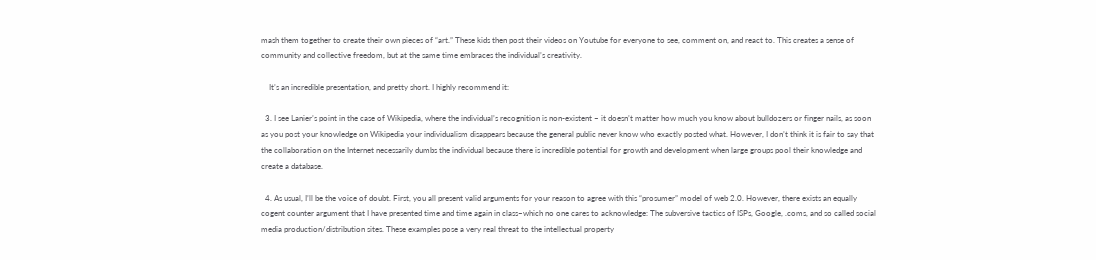mash them together to create their own pieces of “art.” These kids then post their videos on Youtube for everyone to see, comment on, and react to. This creates a sense of community and collective freedom, but at the same time embraces the individual’s creativity.

    It’s an incredible presentation, and pretty short. I highly recommend it:

  3. I see Lanier’s point in the case of Wikipedia, where the individual’s recognition is non-existent – it doesn’t matter how much you know about bulldozers or finger nails, as soon as you post your knowledge on Wikipedia your individualism disappears because the general public never know who exactly posted what. However, I don’t think it is fair to say that the collaboration on the Internet necessarily dumbs the individual because there is incredible potential for growth and development when large groups pool their knowledge and create a database.

  4. As usual, I’ll be the voice of doubt. First, you all present valid arguments for your reason to agree with this “prosumer” model of web 2.0. However, there exists an equally cogent counter argument that I have presented time and time again in class–which no one cares to acknowledge: The subversive tactics of ISPs, Google, .coms, and so called social media production/distribution sites. These examples pose a very real threat to the intellectual property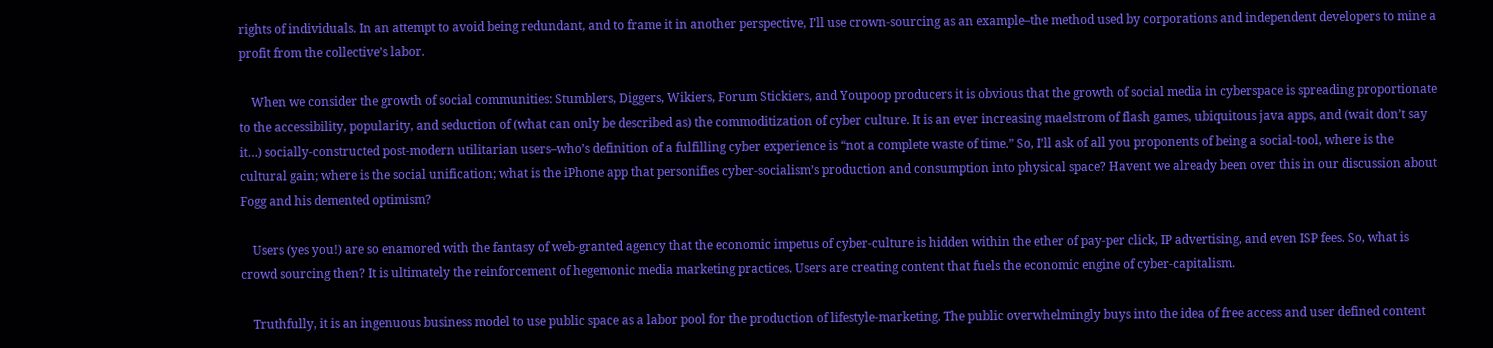rights of individuals. In an attempt to avoid being redundant, and to frame it in another perspective, I’ll use crown-sourcing as an example–the method used by corporations and independent developers to mine a profit from the collective’s labor.

    When we consider the growth of social communities: Stumblers, Diggers, Wikiers, Forum Stickiers, and Youpoop producers it is obvious that the growth of social media in cyberspace is spreading proportionate to the accessibility, popularity, and seduction of (what can only be described as) the commoditization of cyber culture. It is an ever increasing maelstrom of flash games, ubiquitous java apps, and (wait don’t say it…) socially-constructed post-modern utilitarian users–who’s definition of a fulfilling cyber experience is “not a complete waste of time.” So, I’ll ask of all you proponents of being a social-tool, where is the cultural gain; where is the social unification; what is the iPhone app that personifies cyber-socialism’s production and consumption into physical space? Havent we already been over this in our discussion about Fogg and his demented optimism?

    Users (yes you!) are so enamored with the fantasy of web-granted agency that the economic impetus of cyber-culture is hidden within the ether of pay-per click, IP advertising, and even ISP fees. So, what is crowd sourcing then? It is ultimately the reinforcement of hegemonic media marketing practices. Users are creating content that fuels the economic engine of cyber-capitalism.

    Truthfully, it is an ingenuous business model to use public space as a labor pool for the production of lifestyle-marketing. The public overwhelmingly buys into the idea of free access and user defined content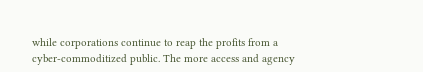while corporations continue to reap the profits from a cyber-commoditized public. The more access and agency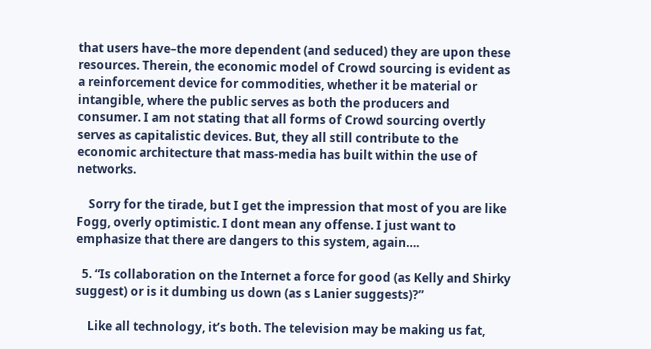that users have–the more dependent (and seduced) they are upon these resources. Therein, the economic model of Crowd sourcing is evident as a reinforcement device for commodities, whether it be material or intangible, where the public serves as both the producers and consumer. I am not stating that all forms of Crowd sourcing overtly serves as capitalistic devices. But, they all still contribute to the economic architecture that mass-media has built within the use of networks.

    Sorry for the tirade, but I get the impression that most of you are like Fogg, overly optimistic. I dont mean any offense. I just want to emphasize that there are dangers to this system, again….

  5. “Is collaboration on the Internet a force for good (as Kelly and Shirky suggest) or is it dumbing us down (as s Lanier suggests)?”

    Like all technology, it’s both. The television may be making us fat,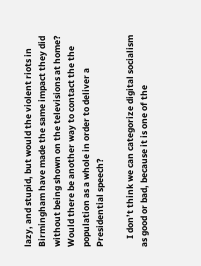lazy, and stupid, but would the violent riots in Birmingham have made the same impact they did without being shown on the televisions at home? Would there be another way to contact the the population as a whole in order to deliver a Presidential speech?

    I don’t think we can categorize digital socialism as good or bad, because it is one of the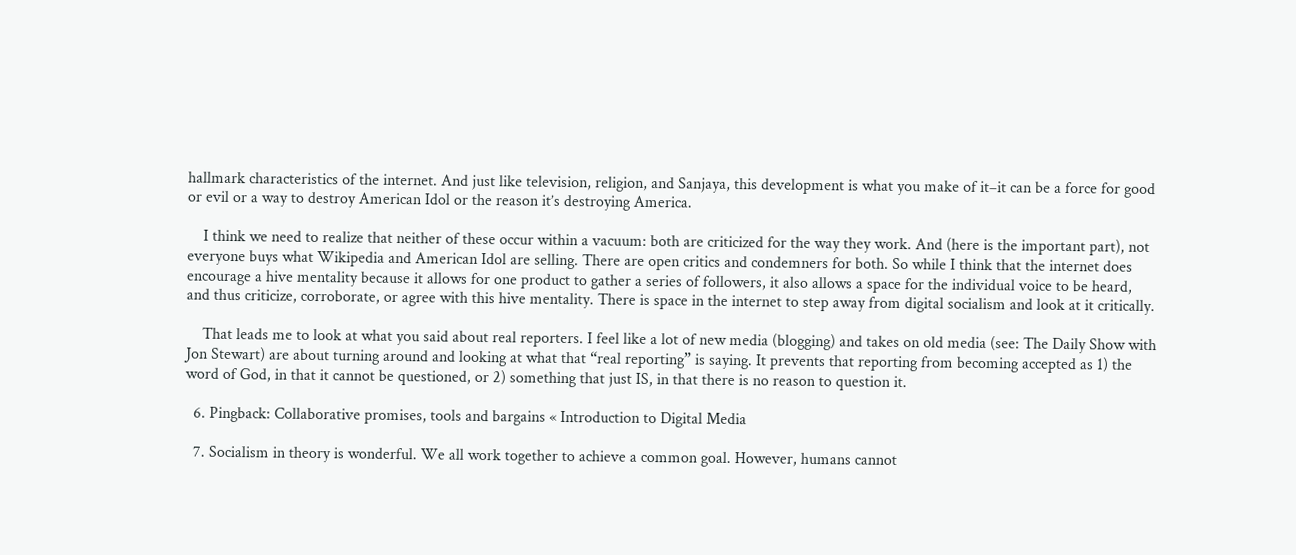hallmark characteristics of the internet. And just like television, religion, and Sanjaya, this development is what you make of it–it can be a force for good or evil or a way to destroy American Idol or the reason it’s destroying America.

    I think we need to realize that neither of these occur within a vacuum: both are criticized for the way they work. And (here is the important part), not everyone buys what Wikipedia and American Idol are selling. There are open critics and condemners for both. So while I think that the internet does encourage a hive mentality because it allows for one product to gather a series of followers, it also allows a space for the individual voice to be heard, and thus criticize, corroborate, or agree with this hive mentality. There is space in the internet to step away from digital socialism and look at it critically.

    That leads me to look at what you said about real reporters. I feel like a lot of new media (blogging) and takes on old media (see: The Daily Show with Jon Stewart) are about turning around and looking at what that “real reporting” is saying. It prevents that reporting from becoming accepted as 1) the word of God, in that it cannot be questioned, or 2) something that just IS, in that there is no reason to question it.

  6. Pingback: Collaborative promises, tools and bargains « Introduction to Digital Media

  7. Socialism in theory is wonderful. We all work together to achieve a common goal. However, humans cannot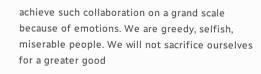achieve such collaboration on a grand scale because of emotions. We are greedy, selfish, miserable people. We will not sacrifice ourselves for a greater good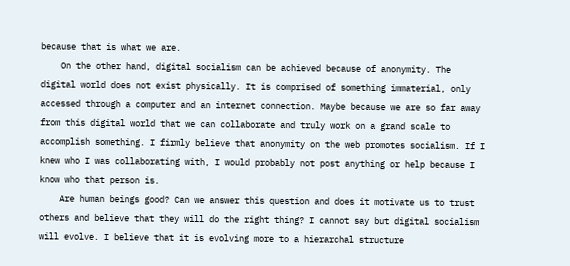because that is what we are.
    On the other hand, digital socialism can be achieved because of anonymity. The digital world does not exist physically. It is comprised of something immaterial, only accessed through a computer and an internet connection. Maybe because we are so far away from this digital world that we can collaborate and truly work on a grand scale to accomplish something. I firmly believe that anonymity on the web promotes socialism. If I knew who I was collaborating with, I would probably not post anything or help because I know who that person is.
    Are human beings good? Can we answer this question and does it motivate us to trust others and believe that they will do the right thing? I cannot say but digital socialism will evolve. I believe that it is evolving more to a hierarchal structure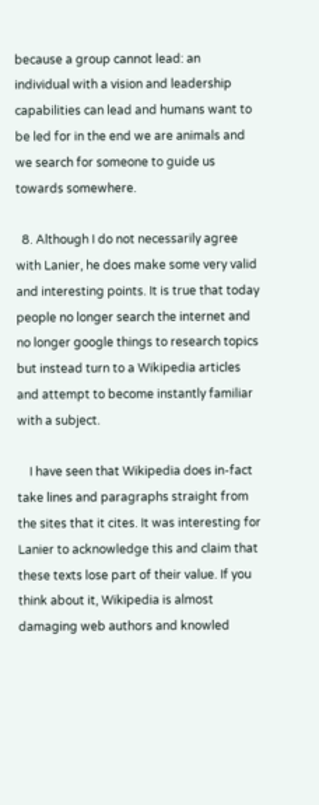because a group cannot lead: an individual with a vision and leadership capabilities can lead and humans want to be led for in the end we are animals and we search for someone to guide us towards somewhere.

  8. Although I do not necessarily agree with Lanier, he does make some very valid and interesting points. It is true that today people no longer search the internet and no longer google things to research topics but instead turn to a Wikipedia articles and attempt to become instantly familiar with a subject.

    I have seen that Wikipedia does in-fact take lines and paragraphs straight from the sites that it cites. It was interesting for Lanier to acknowledge this and claim that these texts lose part of their value. If you think about it, Wikipedia is almost damaging web authors and knowled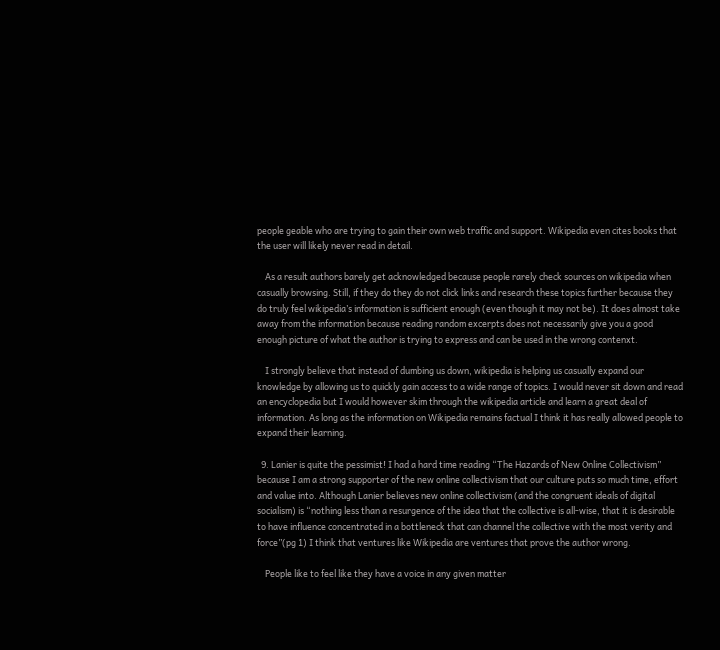people geable who are trying to gain their own web traffic and support. Wikipedia even cites books that the user will likely never read in detail.

    As a result authors barely get acknowledged because people rarely check sources on wikipedia when casually browsing. Still, if they do they do not click links and research these topics further because they do truly feel wikipedia’s information is sufficient enough (even though it may not be). It does almost take away from the information because reading random excerpts does not necessarily give you a good enough picture of what the author is trying to express and can be used in the wrong contenxt.

    I strongly believe that instead of dumbing us down, wikipedia is helping us casually expand our knowledge by allowing us to quickly gain access to a wide range of topics. I would never sit down and read an encyclopedia but I would however skim through the wikipedia article and learn a great deal of information. As long as the information on Wikipedia remains factual I think it has really allowed people to expand their learning.

  9. Lanier is quite the pessimist! I had a hard time reading “The Hazards of New Online Collectivism” because I am a strong supporter of the new online collectivism that our culture puts so much time, effort and value into. Although Lanier believes new online collectivism (and the congruent ideals of digital socialism) is “nothing less than a resurgence of the idea that the collective is all-wise, that it is desirable to have influence concentrated in a bottleneck that can channel the collective with the most verity and force”(pg 1) I think that ventures like Wikipedia are ventures that prove the author wrong.

    People like to feel like they have a voice in any given matter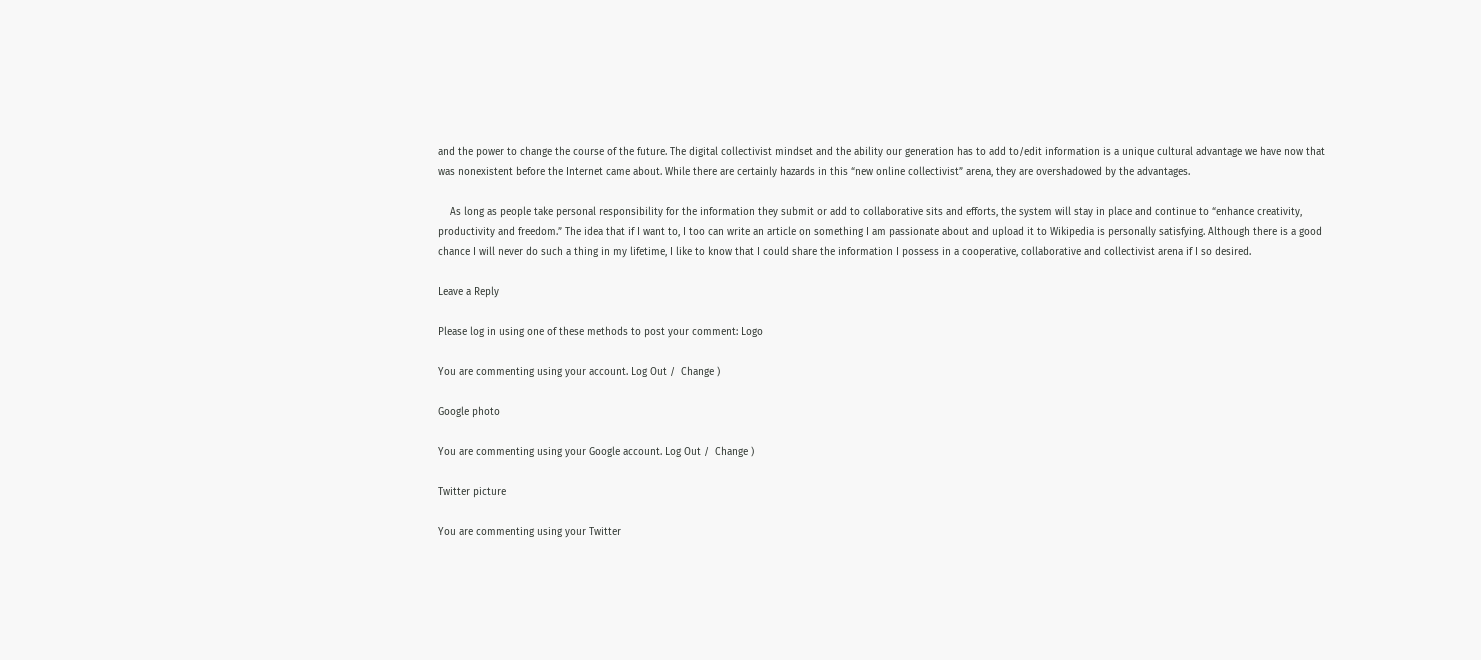and the power to change the course of the future. The digital collectivist mindset and the ability our generation has to add to/edit information is a unique cultural advantage we have now that was nonexistent before the Internet came about. While there are certainly hazards in this “new online collectivist” arena, they are overshadowed by the advantages.

    As long as people take personal responsibility for the information they submit or add to collaborative sits and efforts, the system will stay in place and continue to “enhance creativity, productivity and freedom.” The idea that if I want to, I too can write an article on something I am passionate about and upload it to Wikipedia is personally satisfying. Although there is a good chance I will never do such a thing in my lifetime, I like to know that I could share the information I possess in a cooperative, collaborative and collectivist arena if I so desired.

Leave a Reply

Please log in using one of these methods to post your comment: Logo

You are commenting using your account. Log Out /  Change )

Google photo

You are commenting using your Google account. Log Out /  Change )

Twitter picture

You are commenting using your Twitter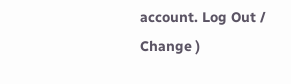account. Log Out /  Change )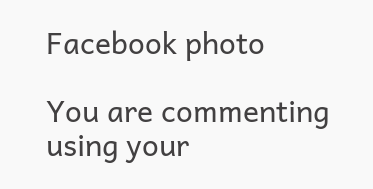Facebook photo

You are commenting using your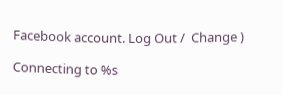Facebook account. Log Out /  Change )

Connecting to %s